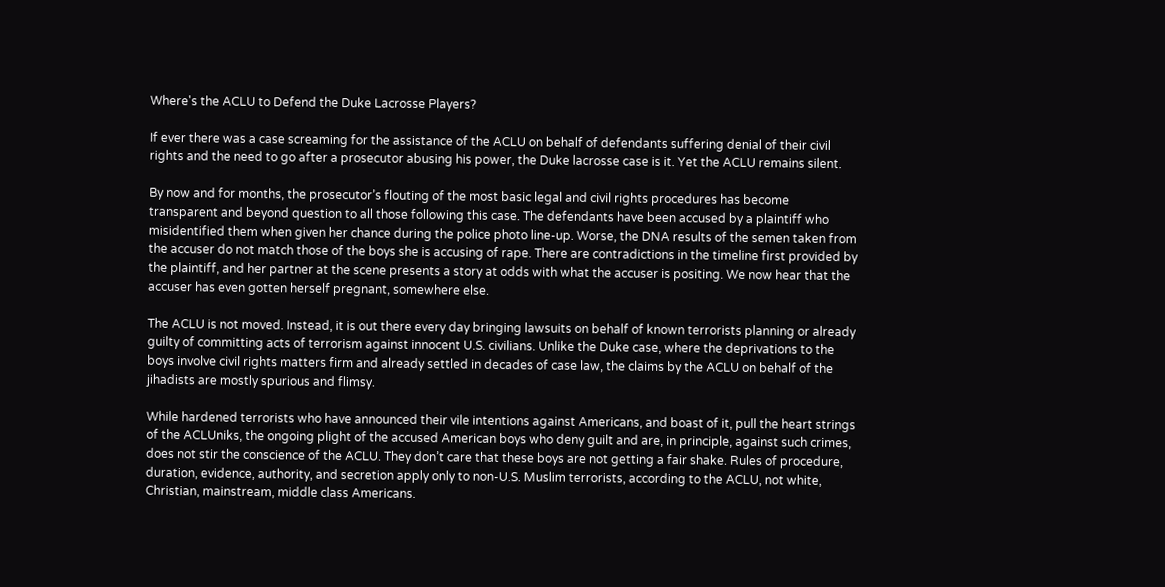Where's the ACLU to Defend the Duke Lacrosse Players?

If ever there was a case screaming for the assistance of the ACLU on behalf of defendants suffering denial of their civil rights and the need to go after a prosecutor abusing his power, the Duke lacrosse case is it. Yet the ACLU remains silent.

By now and for months, the prosecutor’s flouting of the most basic legal and civil rights procedures has become transparent and beyond question to all those following this case. The defendants have been accused by a plaintiff who misidentified them when given her chance during the police photo line-up. Worse, the DNA results of the semen taken from the accuser do not match those of the boys she is accusing of rape. There are contradictions in the timeline first provided by the plaintiff, and her partner at the scene presents a story at odds with what the accuser is positing. We now hear that the accuser has even gotten herself pregnant, somewhere else.

The ACLU is not moved. Instead, it is out there every day bringing lawsuits on behalf of known terrorists planning or already guilty of committing acts of terrorism against innocent U.S. civilians. Unlike the Duke case, where the deprivations to the boys involve civil rights matters firm and already settled in decades of case law, the claims by the ACLU on behalf of the jihadists are mostly spurious and flimsy.

While hardened terrorists who have announced their vile intentions against Americans, and boast of it, pull the heart strings of the ACLUniks, the ongoing plight of the accused American boys who deny guilt and are, in principle, against such crimes, does not stir the conscience of the ACLU. They don’t care that these boys are not getting a fair shake. Rules of procedure, duration, evidence, authority, and secretion apply only to non-U.S. Muslim terrorists, according to the ACLU, not white, Christian, mainstream, middle class Americans.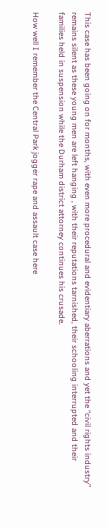This case has been going on for months, with even more procedural and evidentiary aberrations and yet the “civil rights industry” remains silent as these young men are left hanging , with their reputations tarnished, their schooling interrupted and their families held in suspension while the Durham district attorney continues his crusade.

How well I remember the Central Park jogger rape and assault case here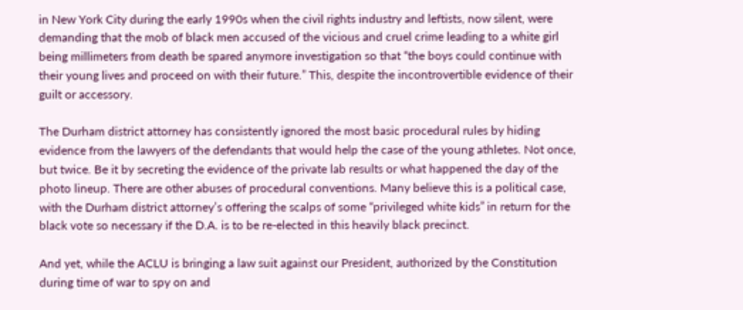in New York City during the early 1990s when the civil rights industry and leftists, now silent, were demanding that the mob of black men accused of the vicious and cruel crime leading to a white girl being millimeters from death be spared anymore investigation so that “the boys could continue with their young lives and proceed on with their future.” This, despite the incontrovertible evidence of their guilt or accessory.

The Durham district attorney has consistently ignored the most basic procedural rules by hiding evidence from the lawyers of the defendants that would help the case of the young athletes. Not once, but twice. Be it by secreting the evidence of the private lab results or what happened the day of the photo lineup. There are other abuses of procedural conventions. Many believe this is a political case, with the Durham district attorney’s offering the scalps of some “privileged white kids” in return for the black vote so necessary if the D.A. is to be re-elected in this heavily black precinct.

And yet, while the ACLU is bringing a law suit against our President, authorized by the Constitution during time of war to spy on and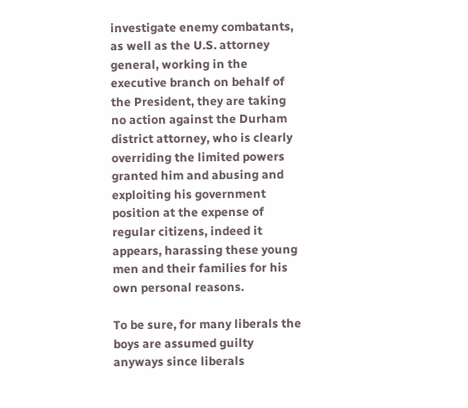investigate enemy combatants, as well as the U.S. attorney general, working in the executive branch on behalf of the President, they are taking no action against the Durham district attorney, who is clearly overriding the limited powers granted him and abusing and exploiting his government position at the expense of regular citizens, indeed it appears, harassing these young men and their families for his own personal reasons.

To be sure, for many liberals the boys are assumed guilty anyways since liberals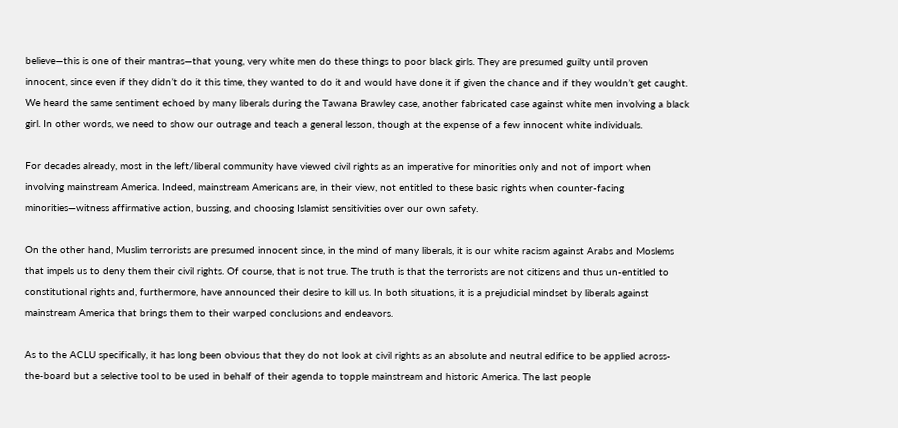believe—this is one of their mantras—that young, very white men do these things to poor black girls. They are presumed guilty until proven innocent, since even if they didn’t do it this time, they wanted to do it and would have done it if given the chance and if they wouldn’t get caught. We heard the same sentiment echoed by many liberals during the Tawana Brawley case, another fabricated case against white men involving a black girl. In other words, we need to show our outrage and teach a general lesson, though at the expense of a few innocent white individuals.

For decades already, most in the left/liberal community have viewed civil rights as an imperative for minorities only and not of import when involving mainstream America. Indeed, mainstream Americans are, in their view, not entitled to these basic rights when counter-facing minorities—witness affirmative action, bussing, and choosing Islamist sensitivities over our own safety.

On the other hand, Muslim terrorists are presumed innocent since, in the mind of many liberals, it is our white racism against Arabs and Moslems that impels us to deny them their civil rights. Of course, that is not true. The truth is that the terrorists are not citizens and thus un-entitled to constitutional rights and, furthermore, have announced their desire to kill us. In both situations, it is a prejudicial mindset by liberals against mainstream America that brings them to their warped conclusions and endeavors.

As to the ACLU specifically, it has long been obvious that they do not look at civil rights as an absolute and neutral edifice to be applied across-the-board but a selective tool to be used in behalf of their agenda to topple mainstream and historic America. The last people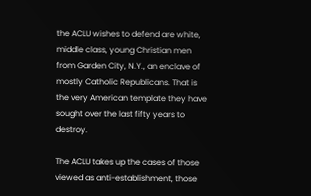the ACLU wishes to defend are white, middle class, young Christian men from Garden City, N.Y., an enclave of mostly Catholic Republicans. That is the very American template they have sought over the last fifty years to destroy.

The ACLU takes up the cases of those viewed as anti-establishment, those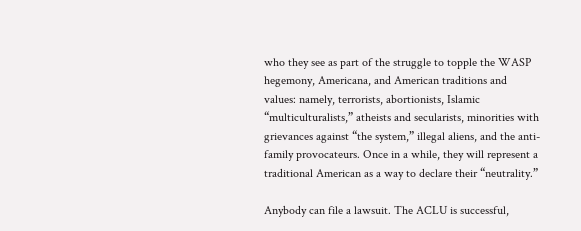who they see as part of the struggle to topple the WASP hegemony, Americana, and American traditions and values: namely, terrorists, abortionists, Islamic “multiculturalists,” atheists and secularists, minorities with grievances against “the system,” illegal aliens, and the anti-family provocateurs. Once in a while, they will represent a traditional American as a way to declare their “neutrality.”

Anybody can file a lawsuit. The ACLU is successful,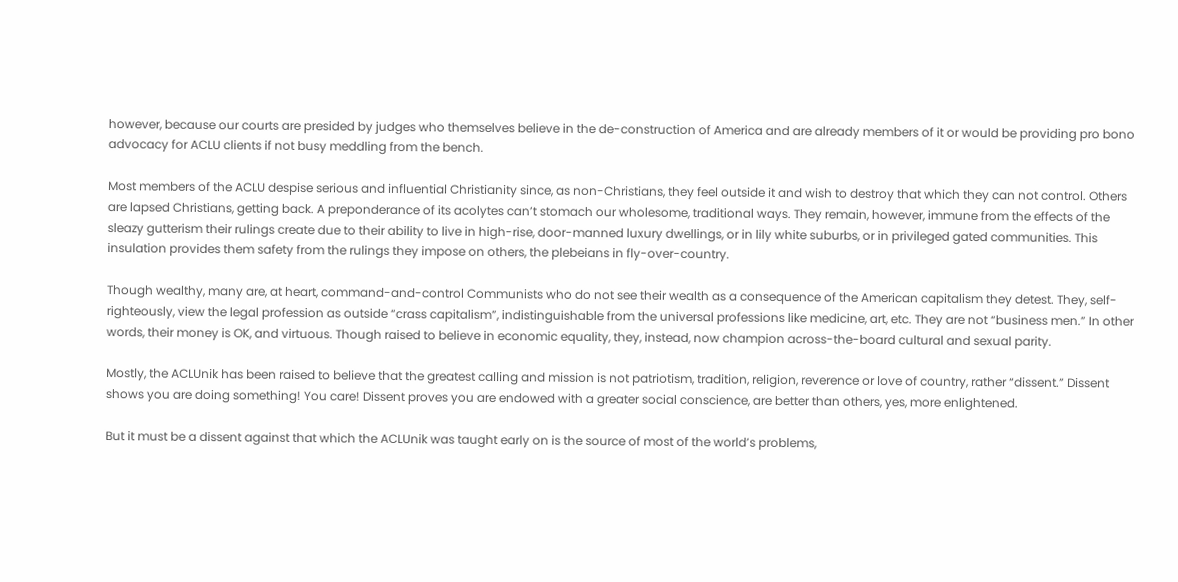however, because our courts are presided by judges who themselves believe in the de-construction of America and are already members of it or would be providing pro bono advocacy for ACLU clients if not busy meddling from the bench.

Most members of the ACLU despise serious and influential Christianity since, as non-Christians, they feel outside it and wish to destroy that which they can not control. Others are lapsed Christians, getting back. A preponderance of its acolytes can’t stomach our wholesome, traditional ways. They remain, however, immune from the effects of the sleazy gutterism their rulings create due to their ability to live in high-rise, door-manned luxury dwellings, or in lily white suburbs, or in privileged gated communities. This insulation provides them safety from the rulings they impose on others, the plebeians in fly-over-country.

Though wealthy, many are, at heart, command-and-control Communists who do not see their wealth as a consequence of the American capitalism they detest. They, self-righteously, view the legal profession as outside “crass capitalism”, indistinguishable from the universal professions like medicine, art, etc. They are not “business men.” In other words, their money is OK, and virtuous. Though raised to believe in economic equality, they, instead, now champion across-the-board cultural and sexual parity.

Mostly, the ACLUnik has been raised to believe that the greatest calling and mission is not patriotism, tradition, religion, reverence or love of country, rather “dissent.” Dissent shows you are doing something! You care! Dissent proves you are endowed with a greater social conscience, are better than others, yes, more enlightened.

But it must be a dissent against that which the ACLUnik was taught early on is the source of most of the world’s problems,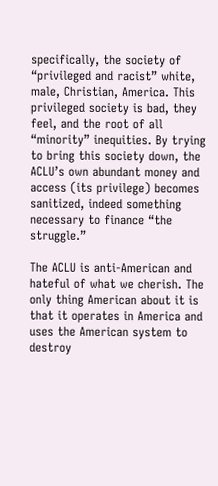specifically, the society of “privileged and racist” white, male, Christian, America. This privileged society is bad, they feel, and the root of all “minority” inequities. By trying to bring this society down, the ACLU’s own abundant money and access (its privilege) becomes sanitized, indeed something necessary to finance “the struggle.”

The ACLU is anti-American and hateful of what we cherish. The only thing American about it is that it operates in America and uses the American system to destroy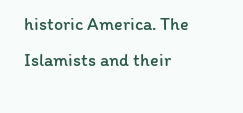historic America. The Islamists and their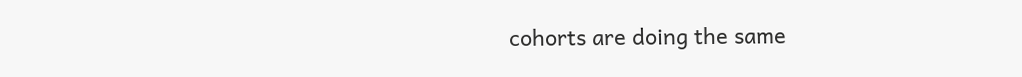cohorts are doing the same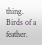thing. Birds of a feather.